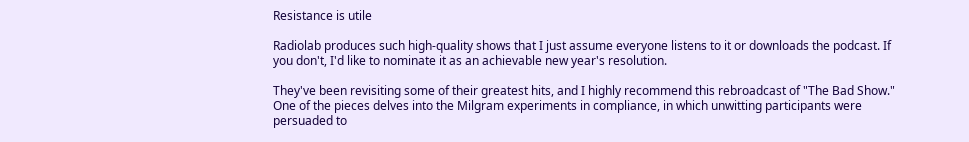Resistance is utile

Radiolab produces such high-quality shows that I just assume everyone listens to it or downloads the podcast. If you don't, I'd like to nominate it as an achievable new year's resolution.

They've been revisiting some of their greatest hits, and I highly recommend this rebroadcast of "The Bad Show." One of the pieces delves into the Milgram experiments in compliance, in which unwitting participants were persuaded to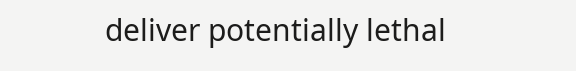deliver potentially lethal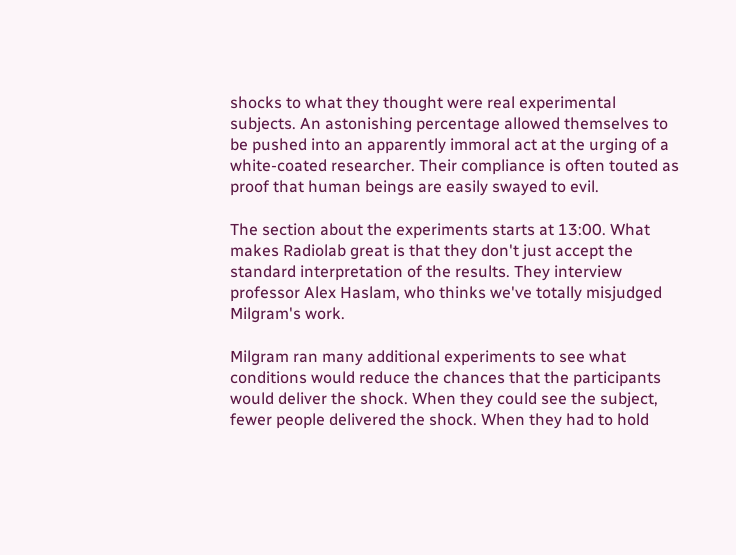shocks to what they thought were real experimental subjects. An astonishing percentage allowed themselves to be pushed into an apparently immoral act at the urging of a white-coated researcher. Their compliance is often touted as proof that human beings are easily swayed to evil.

The section about the experiments starts at 13:00. What makes Radiolab great is that they don't just accept the standard interpretation of the results. They interview professor Alex Haslam, who thinks we've totally misjudged Milgram's work.

Milgram ran many additional experiments to see what conditions would reduce the chances that the participants would deliver the shock. When they could see the subject, fewer people delivered the shock. When they had to hold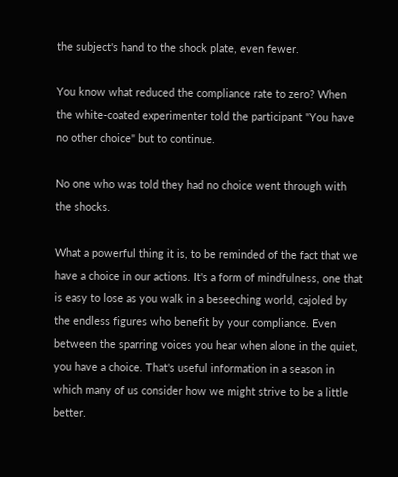the subject's hand to the shock plate, even fewer.

You know what reduced the compliance rate to zero? When the white-coated experimenter told the participant "You have no other choice" but to continue.

No one who was told they had no choice went through with the shocks.

What a powerful thing it is, to be reminded of the fact that we have a choice in our actions. It's a form of mindfulness, one that is easy to lose as you walk in a beseeching world, cajoled by the endless figures who benefit by your compliance. Even between the sparring voices you hear when alone in the quiet, you have a choice. That's useful information in a season in which many of us consider how we might strive to be a little better.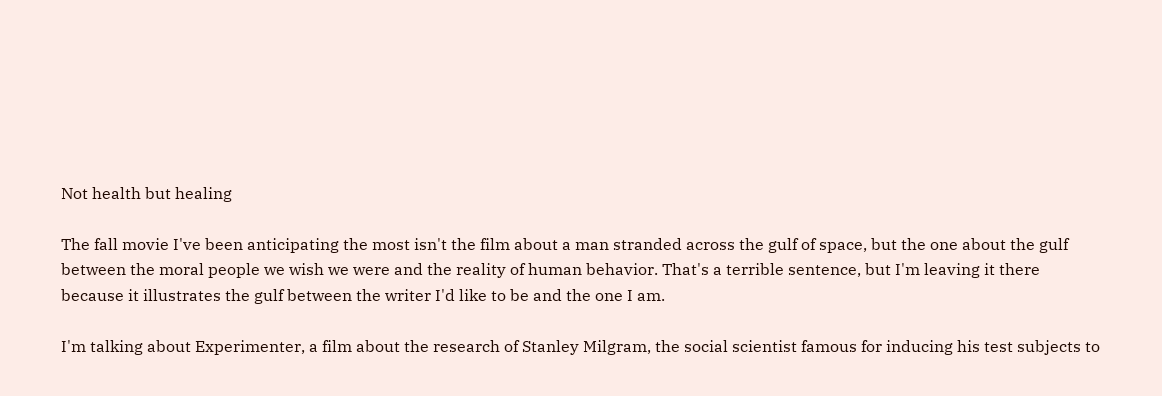Not health but healing

The fall movie I've been anticipating the most isn't the film about a man stranded across the gulf of space, but the one about the gulf between the moral people we wish we were and the reality of human behavior. That's a terrible sentence, but I'm leaving it there because it illustrates the gulf between the writer I'd like to be and the one I am.

I'm talking about Experimenter, a film about the research of Stanley Milgram, the social scientist famous for inducing his test subjects to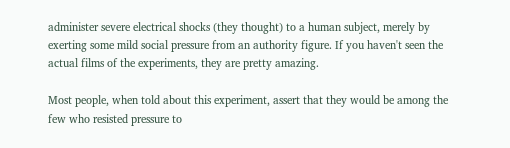administer severe electrical shocks (they thought) to a human subject, merely by exerting some mild social pressure from an authority figure. If you haven't seen the actual films of the experiments, they are pretty amazing.

Most people, when told about this experiment, assert that they would be among the few who resisted pressure to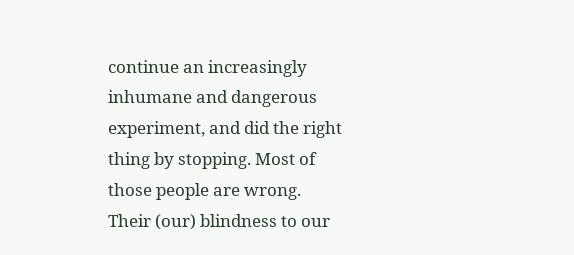continue an increasingly inhumane and dangerous experiment, and did the right thing by stopping. Most of those people are wrong. Their (our) blindness to our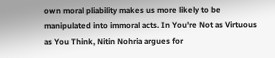own moral pliability makes us more likely to be manipulated into immoral acts. In You're Not as Virtuous as You Think, Nitin Nohria argues for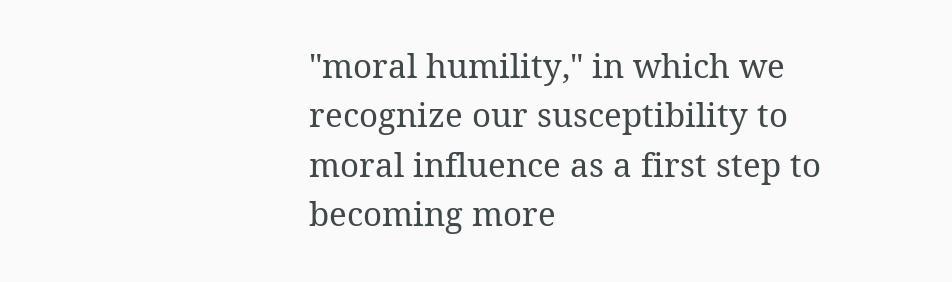"moral humility," in which we recognize our susceptibility to moral influence as a first step to becoming more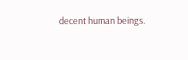decent human beings.